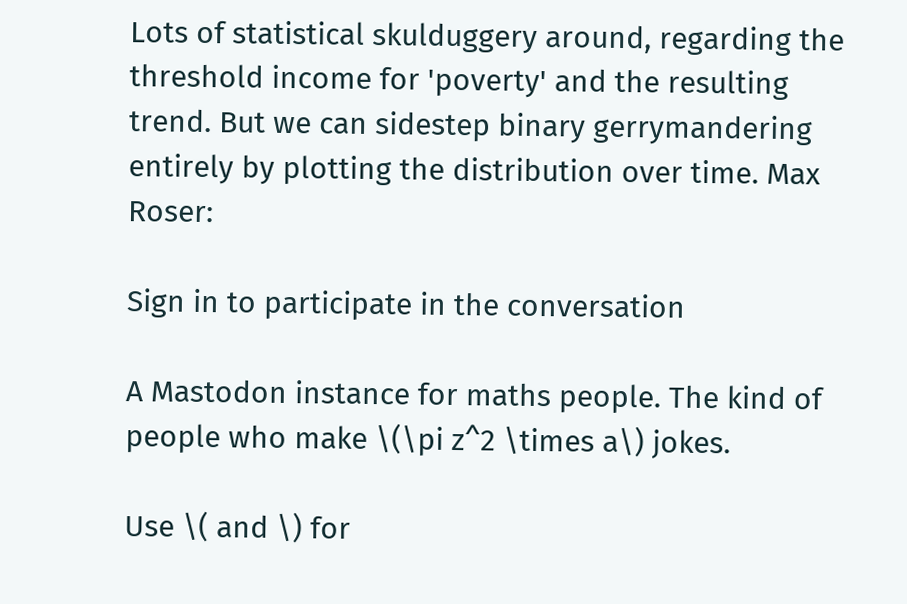Lots of statistical skulduggery around, regarding the threshold income for 'poverty' and the resulting trend. But we can sidestep binary gerrymandering entirely by plotting the distribution over time. Max Roser:

Sign in to participate in the conversation

A Mastodon instance for maths people. The kind of people who make \(\pi z^2 \times a\) jokes.

Use \( and \) for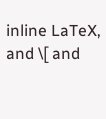inline LaTeX, and \[ and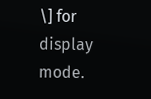\] for display mode.